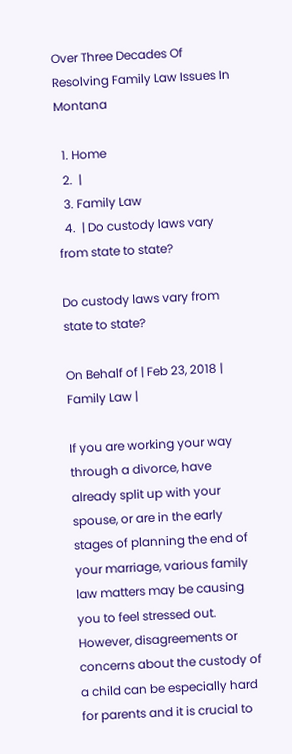Over Three Decades Of Resolving Family Law Issues In Montana

  1. Home
  2.  |
  3. Family Law
  4.  | Do custody laws vary from state to state?

Do custody laws vary from state to state?

On Behalf of | Feb 23, 2018 | Family Law |

If you are working your way through a divorce, have already split up with your spouse, or are in the early stages of planning the end of your marriage, various family law matters may be causing you to feel stressed out. However, disagreements or concerns about the custody of a child can be especially hard for parents and it is crucial to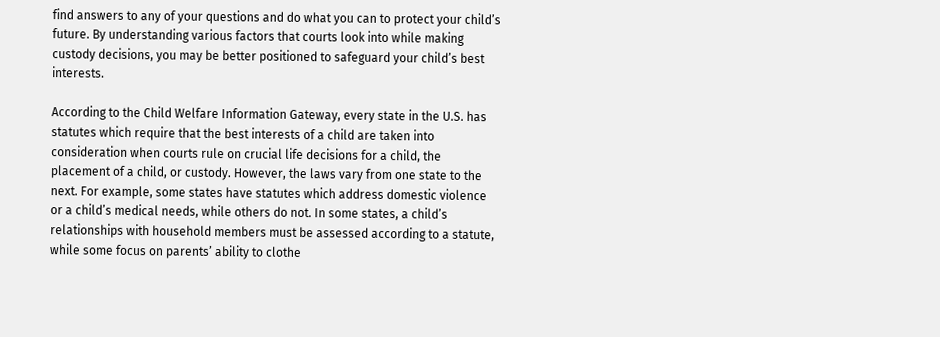find answers to any of your questions and do what you can to protect your child’s future. By understanding various factors that courts look into while making custody decisions, you may be better positioned to safeguard your child’s best interests.

According to the Child Welfare Information Gateway, every state in the U.S. has statutes which require that the best interests of a child are taken into consideration when courts rule on crucial life decisions for a child, the placement of a child, or custody. However, the laws vary from one state to the next. For example, some states have statutes which address domestic violence or a child’s medical needs, while others do not. In some states, a child’s relationships with household members must be assessed according to a statute, while some focus on parents’ ability to clothe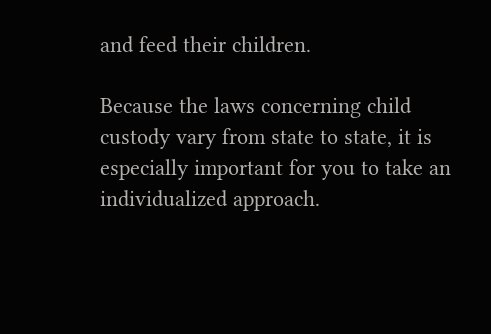and feed their children.

Because the laws concerning child custody vary from state to state, it is especially important for you to take an individualized approach.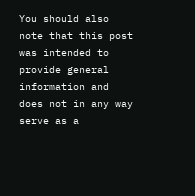You should also note that this post was intended to provide general information and does not in any way serve as a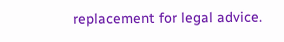replacement for legal advice.